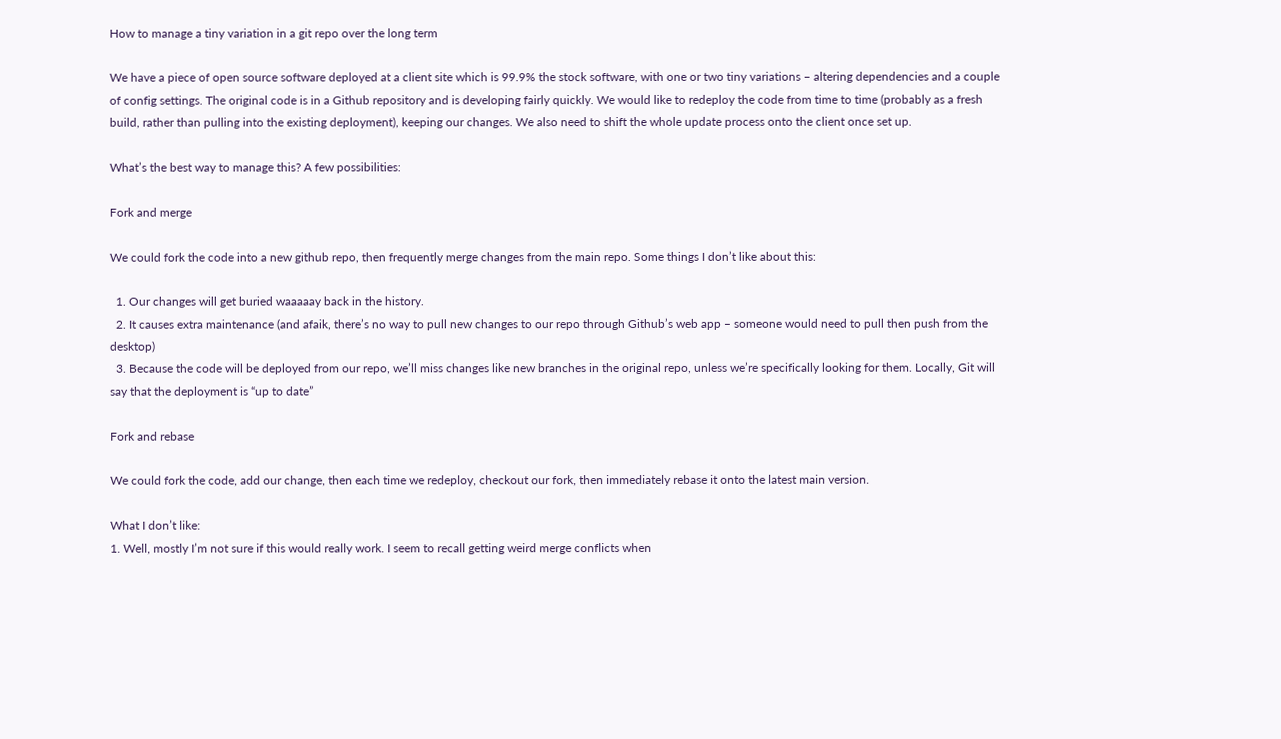How to manage a tiny variation in a git repo over the long term

We have a piece of open source software deployed at a client site which is 99.9% the stock software, with one or two tiny variations – altering dependencies and a couple of config settings. The original code is in a Github repository and is developing fairly quickly. We would like to redeploy the code from time to time (probably as a fresh build, rather than pulling into the existing deployment), keeping our changes. We also need to shift the whole update process onto the client once set up.

What’s the best way to manage this? A few possibilities:

Fork and merge

We could fork the code into a new github repo, then frequently merge changes from the main repo. Some things I don’t like about this:

  1. Our changes will get buried waaaaay back in the history.
  2. It causes extra maintenance (and afaik, there’s no way to pull new changes to our repo through Github’s web app – someone would need to pull then push from the desktop)
  3. Because the code will be deployed from our repo, we’ll miss changes like new branches in the original repo, unless we’re specifically looking for them. Locally, Git will say that the deployment is “up to date”

Fork and rebase

We could fork the code, add our change, then each time we redeploy, checkout our fork, then immediately rebase it onto the latest main version.

What I don’t like:
1. Well, mostly I’m not sure if this would really work. I seem to recall getting weird merge conflicts when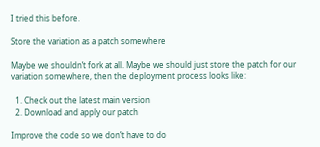I tried this before.

Store the variation as a patch somewhere

Maybe we shouldn’t fork at all. Maybe we should just store the patch for our variation somewhere, then the deployment process looks like:

  1. Check out the latest main version
  2. Download and apply our patch

Improve the code so we don’t have to do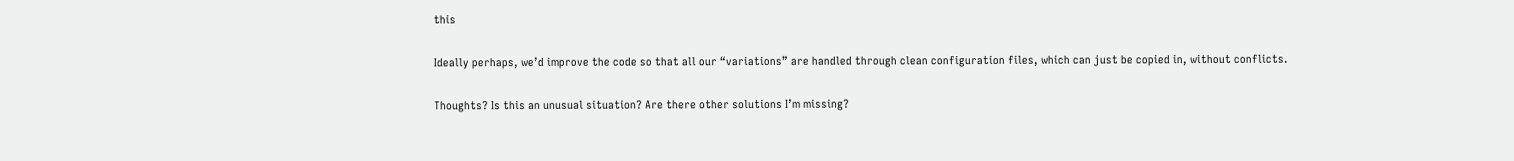this

Ideally perhaps, we’d improve the code so that all our “variations” are handled through clean configuration files, which can just be copied in, without conflicts.

Thoughts? Is this an unusual situation? Are there other solutions I’m missing?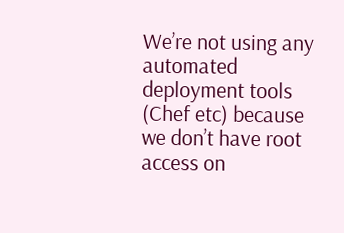We’re not using any automated deployment tools (Chef etc) because we don’t have root access on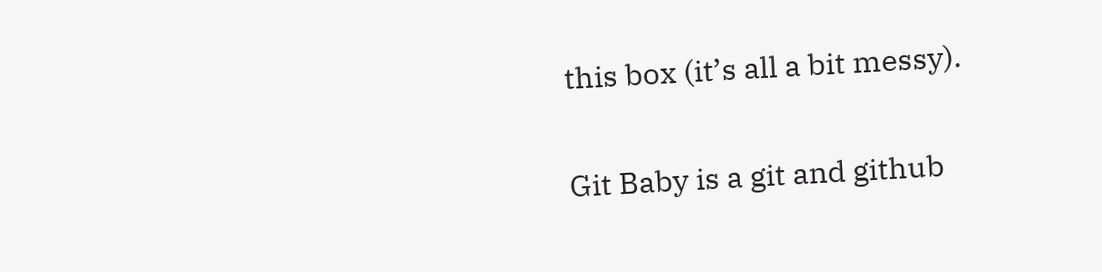this box (it’s all a bit messy).

Git Baby is a git and github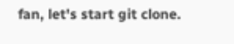fan, let's start git clone.